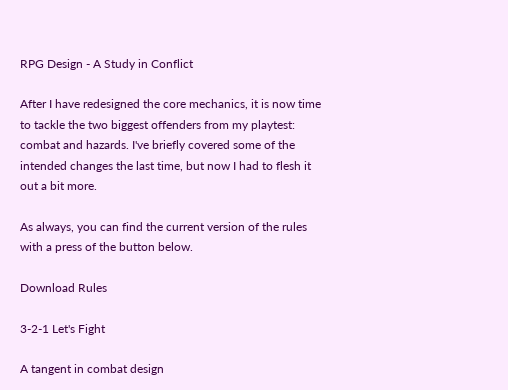RPG Design - A Study in Conflict

After I have redesigned the core mechanics, it is now time to tackle the two biggest offenders from my playtest: combat and hazards. I've briefly covered some of the intended changes the last time, but now I had to flesh it out a bit more.

As always, you can find the current version of the rules with a press of the button below.

Download Rules

3-2-1 Let's Fight

A tangent in combat design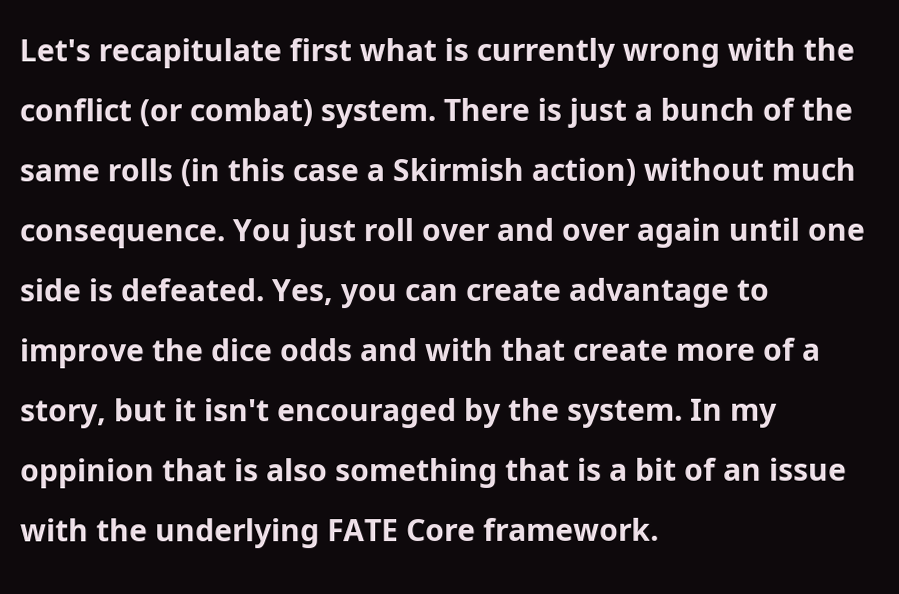Let's recapitulate first what is currently wrong with the conflict (or combat) system. There is just a bunch of the same rolls (in this case a Skirmish action) without much consequence. You just roll over and over again until one side is defeated. Yes, you can create advantage to improve the dice odds and with that create more of a story, but it isn't encouraged by the system. In my oppinion that is also something that is a bit of an issue with the underlying FATE Core framework.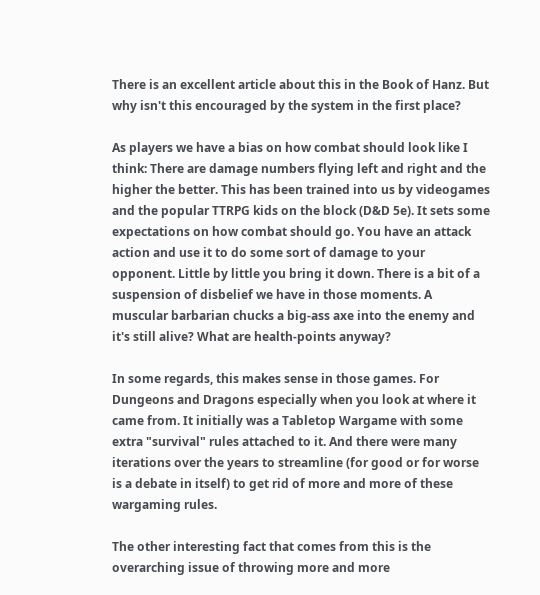There is an excellent article about this in the Book of Hanz. But why isn't this encouraged by the system in the first place?

As players we have a bias on how combat should look like I think: There are damage numbers flying left and right and the higher the better. This has been trained into us by videogames and the popular TTRPG kids on the block (D&D 5e). It sets some expectations on how combat should go. You have an attack action and use it to do some sort of damage to your opponent. Little by little you bring it down. There is a bit of a suspension of disbelief we have in those moments. A muscular barbarian chucks a big-ass axe into the enemy and it's still alive? What are health-points anyway?

In some regards, this makes sense in those games. For Dungeons and Dragons especially when you look at where it came from. It initially was a Tabletop Wargame with some extra "survival" rules attached to it. And there were many iterations over the years to streamline (for good or for worse is a debate in itself) to get rid of more and more of these wargaming rules.

The other interesting fact that comes from this is the overarching issue of throwing more and more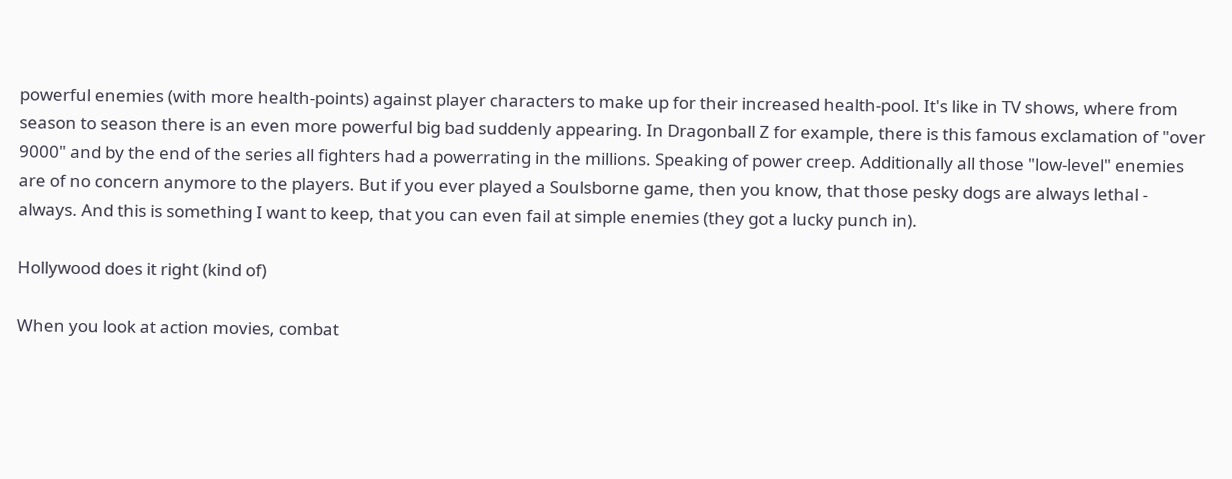powerful enemies (with more health-points) against player characters to make up for their increased health-pool. It's like in TV shows, where from season to season there is an even more powerful big bad suddenly appearing. In Dragonball Z for example, there is this famous exclamation of "over 9000" and by the end of the series all fighters had a powerrating in the millions. Speaking of power creep. Additionally all those "low-level" enemies are of no concern anymore to the players. But if you ever played a Soulsborne game, then you know, that those pesky dogs are always lethal - always. And this is something I want to keep, that you can even fail at simple enemies (they got a lucky punch in).

Hollywood does it right (kind of)

When you look at action movies, combat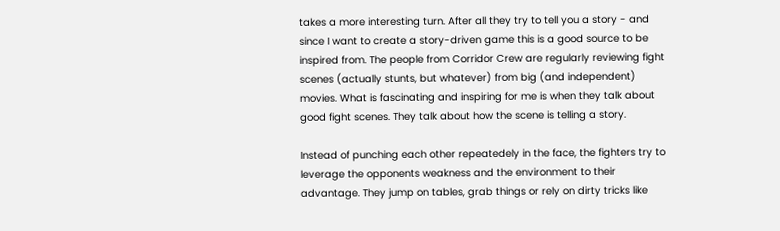takes a more interesting turn. After all they try to tell you a story - and since I want to create a story-driven game this is a good source to be inspired from. The people from Corridor Crew are regularly reviewing fight scenes (actually stunts, but whatever) from big (and independent) movies. What is fascinating and inspiring for me is when they talk about good fight scenes. They talk about how the scene is telling a story.

Instead of punching each other repeatedely in the face, the fighters try to leverage the opponents weakness and the environment to their advantage. They jump on tables, grab things or rely on dirty tricks like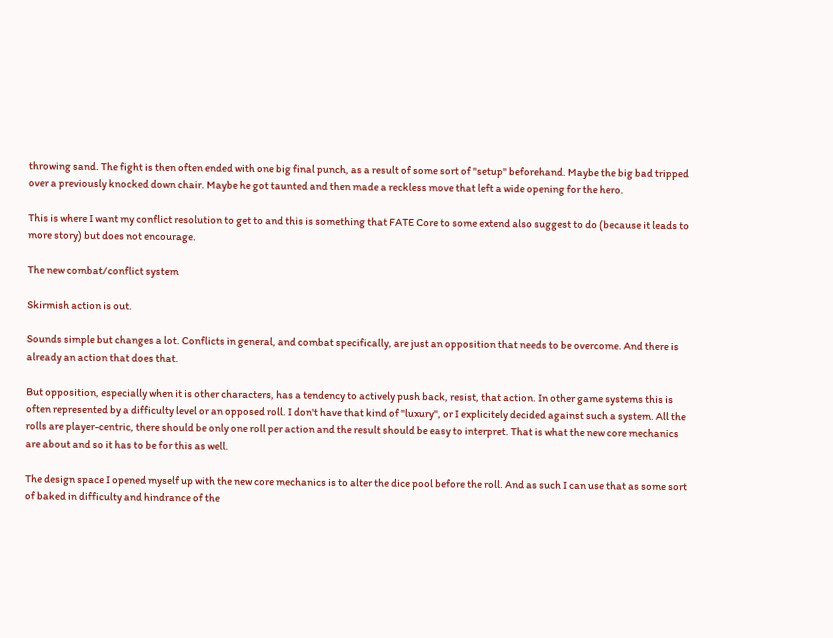throwing sand. The fight is then often ended with one big final punch, as a result of some sort of "setup" beforehand. Maybe the big bad tripped over a previously knocked down chair. Maybe he got taunted and then made a reckless move that left a wide opening for the hero.

This is where I want my conflict resolution to get to and this is something that FATE Core to some extend also suggest to do (because it leads to more story) but does not encourage.

The new combat/conflict system

Skirmish action is out.

Sounds simple but changes a lot. Conflicts in general, and combat specifically, are just an opposition that needs to be overcome. And there is already an action that does that.

But opposition, especially when it is other characters, has a tendency to actively push back, resist, that action. In other game systems this is often represented by a difficulty level or an opposed roll. I don't have that kind of "luxury", or I explicitely decided against such a system. All the rolls are player-centric, there should be only one roll per action and the result should be easy to interpret. That is what the new core mechanics are about and so it has to be for this as well.

The design space I opened myself up with the new core mechanics is to alter the dice pool before the roll. And as such I can use that as some sort of baked in difficulty and hindrance of the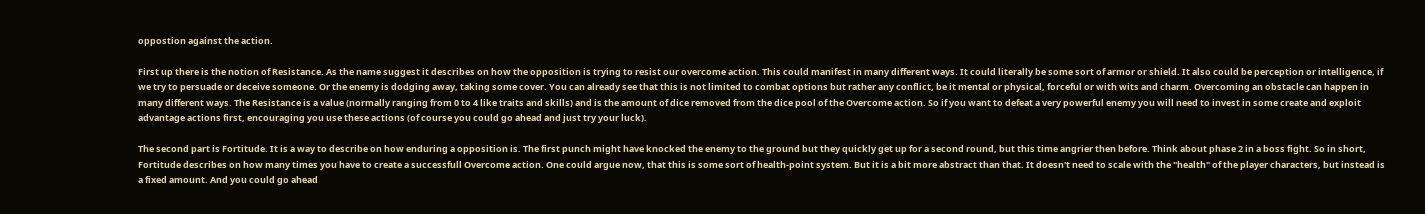oppostion against the action.

First up there is the notion of Resistance. As the name suggest it describes on how the opposition is trying to resist our overcome action. This could manifest in many different ways. It could literally be some sort of armor or shield. It also could be perception or intelligence, if we try to persuade or deceive someone. Or the enemy is dodging away, taking some cover. You can already see that this is not limited to combat options but rather any conflict, be it mental or physical, forceful or with wits and charm. Overcoming an obstacle can happen in many different ways. The Resistance is a value (normally ranging from 0 to 4 like traits and skills) and is the amount of dice removed from the dice pool of the Overcome action. So if you want to defeat a very powerful enemy you will need to invest in some create and exploit advantage actions first, encouraging you use these actions (of course you could go ahead and just try your luck).

The second part is Fortitude. It is a way to describe on how enduring a opposition is. The first punch might have knocked the enemy to the ground but they quickly get up for a second round, but this time angrier then before. Think about phase 2 in a boss fight. So in short, Fortitude describes on how many times you have to create a successfull Overcome action. One could argue now, that this is some sort of health-point system. But it is a bit more abstract than that. It doesn't need to scale with the "health" of the player characters, but instead is a fixed amount. And you could go ahead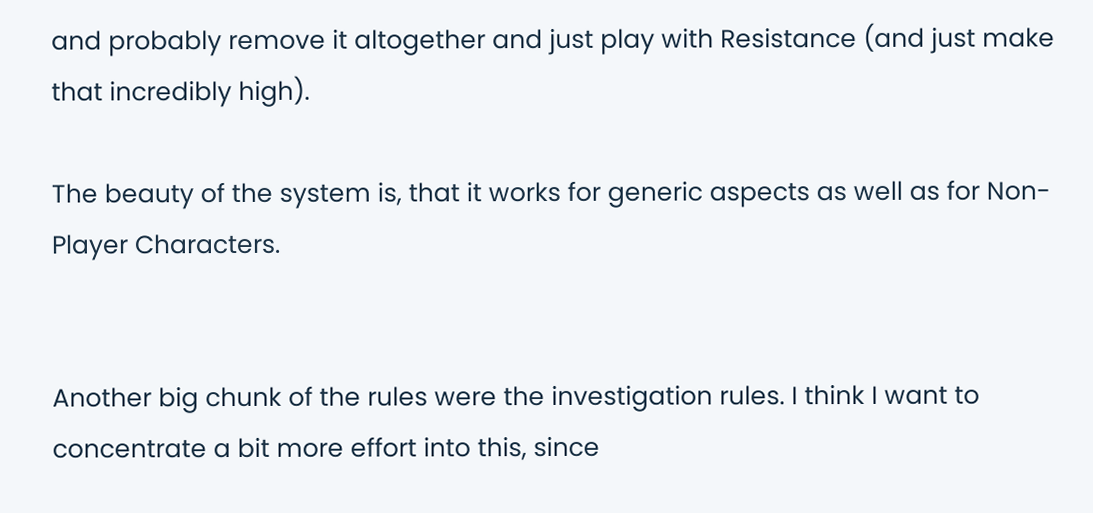and probably remove it altogether and just play with Resistance (and just make that incredibly high).

The beauty of the system is, that it works for generic aspects as well as for Non-Player Characters.


Another big chunk of the rules were the investigation rules. I think I want to concentrate a bit more effort into this, since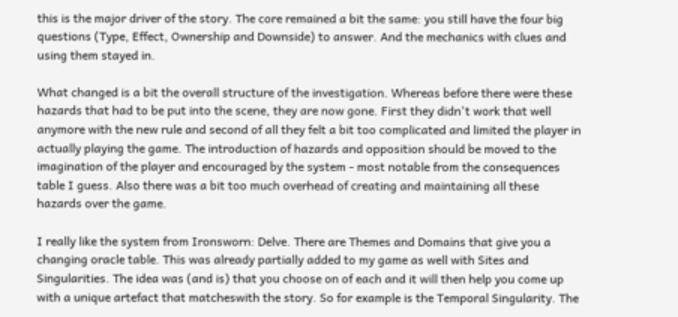this is the major driver of the story. The core remained a bit the same: you still have the four big questions (Type, Effect, Ownership and Downside) to answer. And the mechanics with clues and using them stayed in.

What changed is a bit the overall structure of the investigation. Whereas before there were these hazards that had to be put into the scene, they are now gone. First they didn't work that well anymore with the new rule and second of all they felt a bit too complicated and limited the player in actually playing the game. The introduction of hazards and opposition should be moved to the imagination of the player and encouraged by the system - most notable from the consequences table I guess. Also there was a bit too much overhead of creating and maintaining all these hazards over the game.

I really like the system from Ironsworn: Delve. There are Themes and Domains that give you a changing oracle table. This was already partially added to my game as well with Sites and Singularities. The idea was (and is) that you choose on of each and it will then help you come up with a unique artefact that matcheswith the story. So for example is the Temporal Singularity. The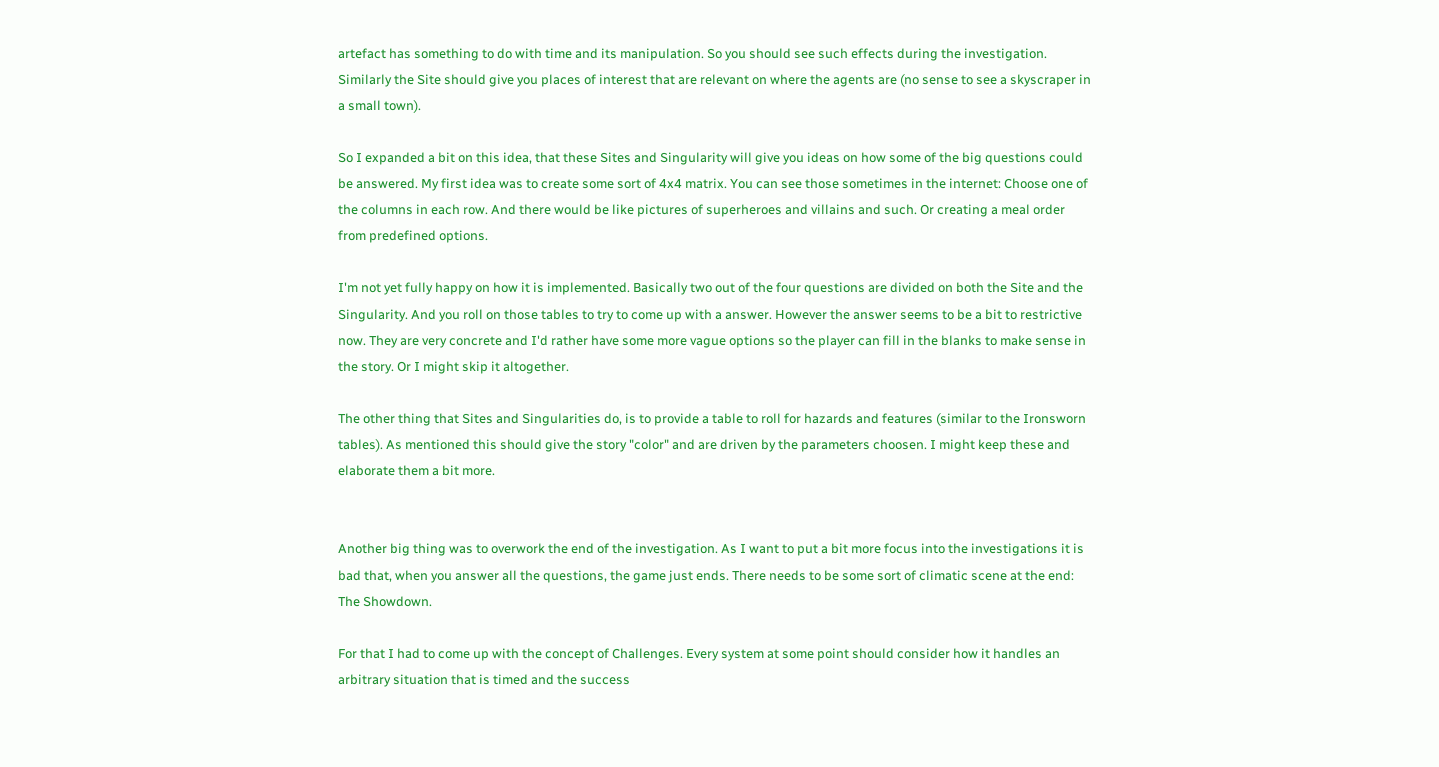artefact has something to do with time and its manipulation. So you should see such effects during the investigation. Similarly the Site should give you places of interest that are relevant on where the agents are (no sense to see a skyscraper in a small town).

So I expanded a bit on this idea, that these Sites and Singularity will give you ideas on how some of the big questions could be answered. My first idea was to create some sort of 4x4 matrix. You can see those sometimes in the internet: Choose one of the columns in each row. And there would be like pictures of superheroes and villains and such. Or creating a meal order from predefined options.

I'm not yet fully happy on how it is implemented. Basically two out of the four questions are divided on both the Site and the Singularity. And you roll on those tables to try to come up with a answer. However the answer seems to be a bit to restrictive now. They are very concrete and I'd rather have some more vague options so the player can fill in the blanks to make sense in the story. Or I might skip it altogether.

The other thing that Sites and Singularities do, is to provide a table to roll for hazards and features (similar to the Ironsworn tables). As mentioned this should give the story "color" and are driven by the parameters choosen. I might keep these and elaborate them a bit more.


Another big thing was to overwork the end of the investigation. As I want to put a bit more focus into the investigations it is bad that, when you answer all the questions, the game just ends. There needs to be some sort of climatic scene at the end: The Showdown.

For that I had to come up with the concept of Challenges. Every system at some point should consider how it handles an arbitrary situation that is timed and the success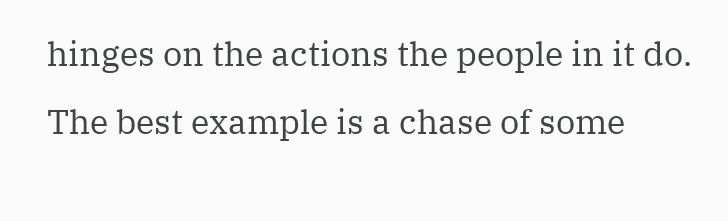hinges on the actions the people in it do. The best example is a chase of some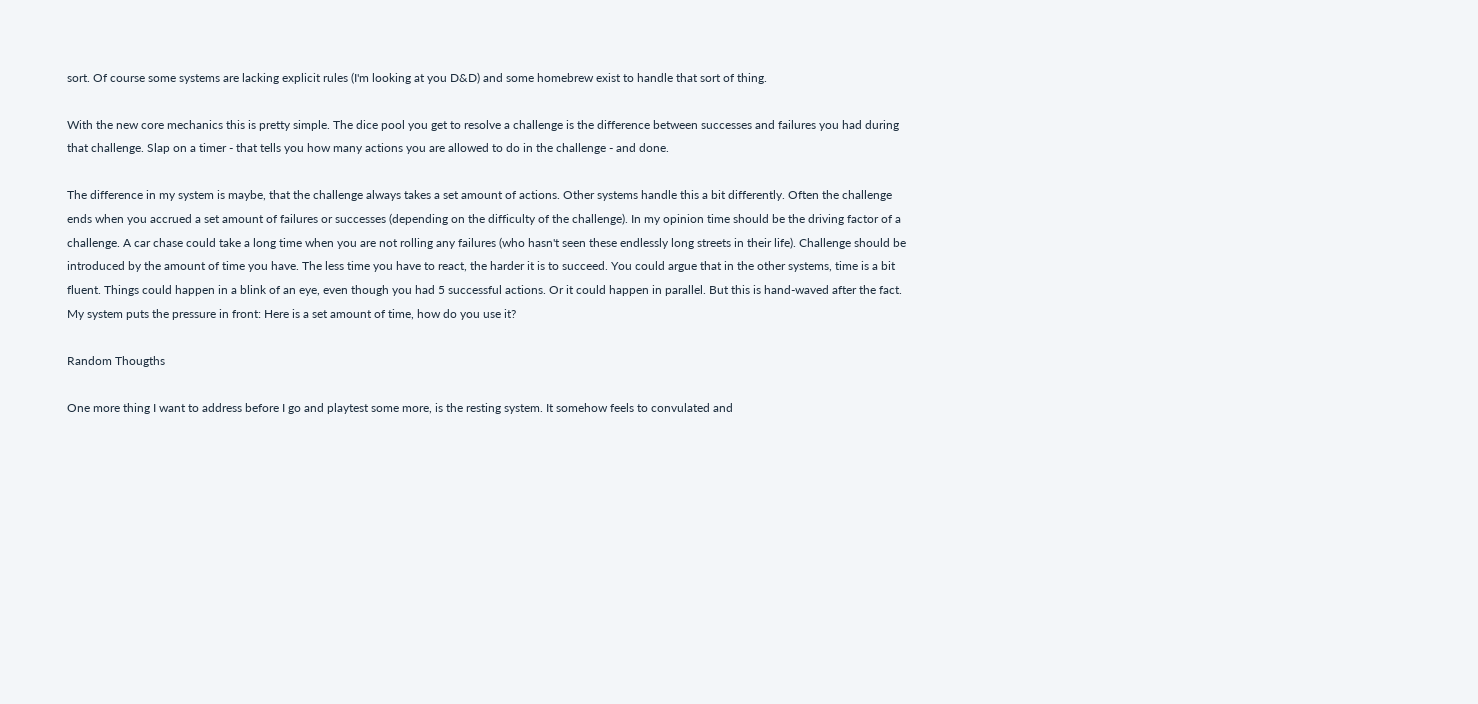sort. Of course some systems are lacking explicit rules (I'm looking at you D&D) and some homebrew exist to handle that sort of thing.

With the new core mechanics this is pretty simple. The dice pool you get to resolve a challenge is the difference between successes and failures you had during that challenge. Slap on a timer - that tells you how many actions you are allowed to do in the challenge - and done.

The difference in my system is maybe, that the challenge always takes a set amount of actions. Other systems handle this a bit differently. Often the challenge ends when you accrued a set amount of failures or successes (depending on the difficulty of the challenge). In my opinion time should be the driving factor of a challenge. A car chase could take a long time when you are not rolling any failures (who hasn't seen these endlessly long streets in their life). Challenge should be introduced by the amount of time you have. The less time you have to react, the harder it is to succeed. You could argue that in the other systems, time is a bit fluent. Things could happen in a blink of an eye, even though you had 5 successful actions. Or it could happen in parallel. But this is hand-waved after the fact. My system puts the pressure in front: Here is a set amount of time, how do you use it?

Random Thougths

One more thing I want to address before I go and playtest some more, is the resting system. It somehow feels to convulated and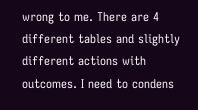wrong to me. There are 4 different tables and slightly different actions with outcomes. I need to condens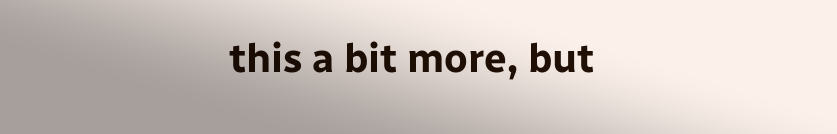this a bit more, but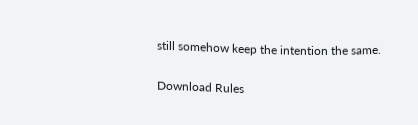still somehow keep the intention the same.

Download Rules